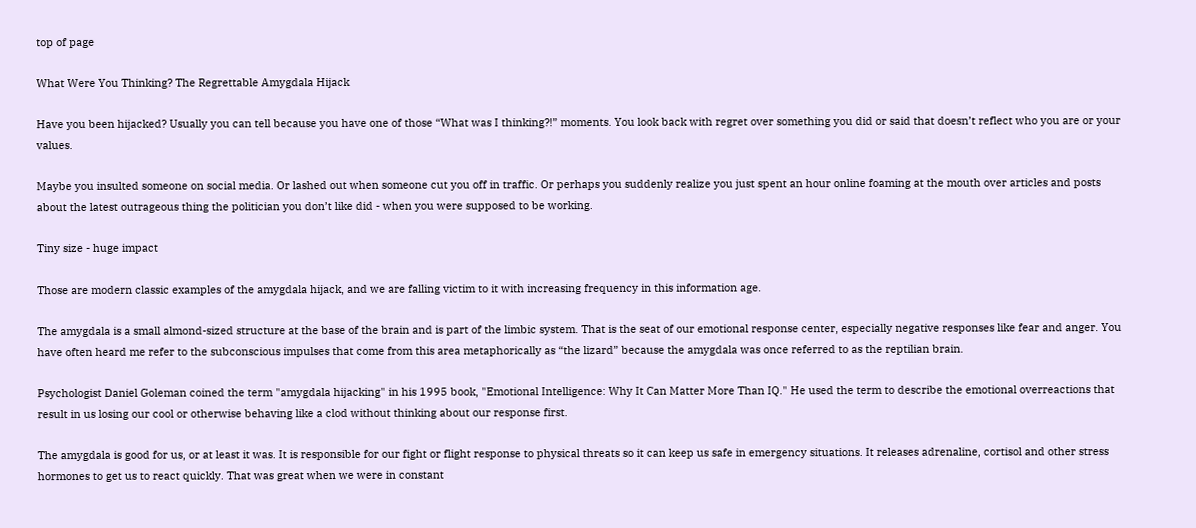top of page

What Were You Thinking? The Regrettable Amygdala Hijack

Have you been hijacked? Usually you can tell because you have one of those “What was I thinking?!” moments. You look back with regret over something you did or said that doesn’t reflect who you are or your values.

Maybe you insulted someone on social media. Or lashed out when someone cut you off in traffic. Or perhaps you suddenly realize you just spent an hour online foaming at the mouth over articles and posts about the latest outrageous thing the politician you don’t like did - when you were supposed to be working.

Tiny size - huge impact

Those are modern classic examples of the amygdala hijack, and we are falling victim to it with increasing frequency in this information age.

The amygdala is a small almond-sized structure at the base of the brain and is part of the limbic system. That is the seat of our emotional response center, especially negative responses like fear and anger. You have often heard me refer to the subconscious impulses that come from this area metaphorically as “the lizard” because the amygdala was once referred to as the reptilian brain.

Psychologist Daniel Goleman coined the term "amygdala hijacking" in his 1995 book, "Emotional Intelligence: Why It Can Matter More Than IQ." He used the term to describe the emotional overreactions that result in us losing our cool or otherwise behaving like a clod without thinking about our response first.

The amygdala is good for us, or at least it was. It is responsible for our fight or flight response to physical threats so it can keep us safe in emergency situations. It releases adrenaline, cortisol and other stress hormones to get us to react quickly. That was great when we were in constant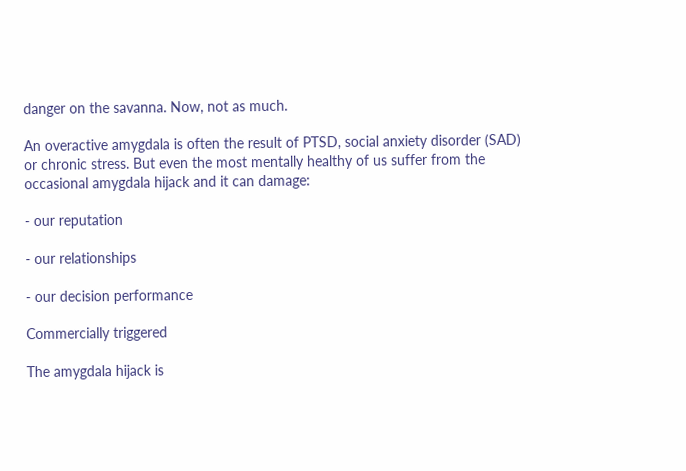danger on the savanna. Now, not as much.

An overactive amygdala is often the result of PTSD, social anxiety disorder (SAD) or chronic stress. But even the most mentally healthy of us suffer from the occasional amygdala hijack and it can damage:

- our reputation

- our relationships

- our decision performance

Commercially triggered

The amygdala hijack is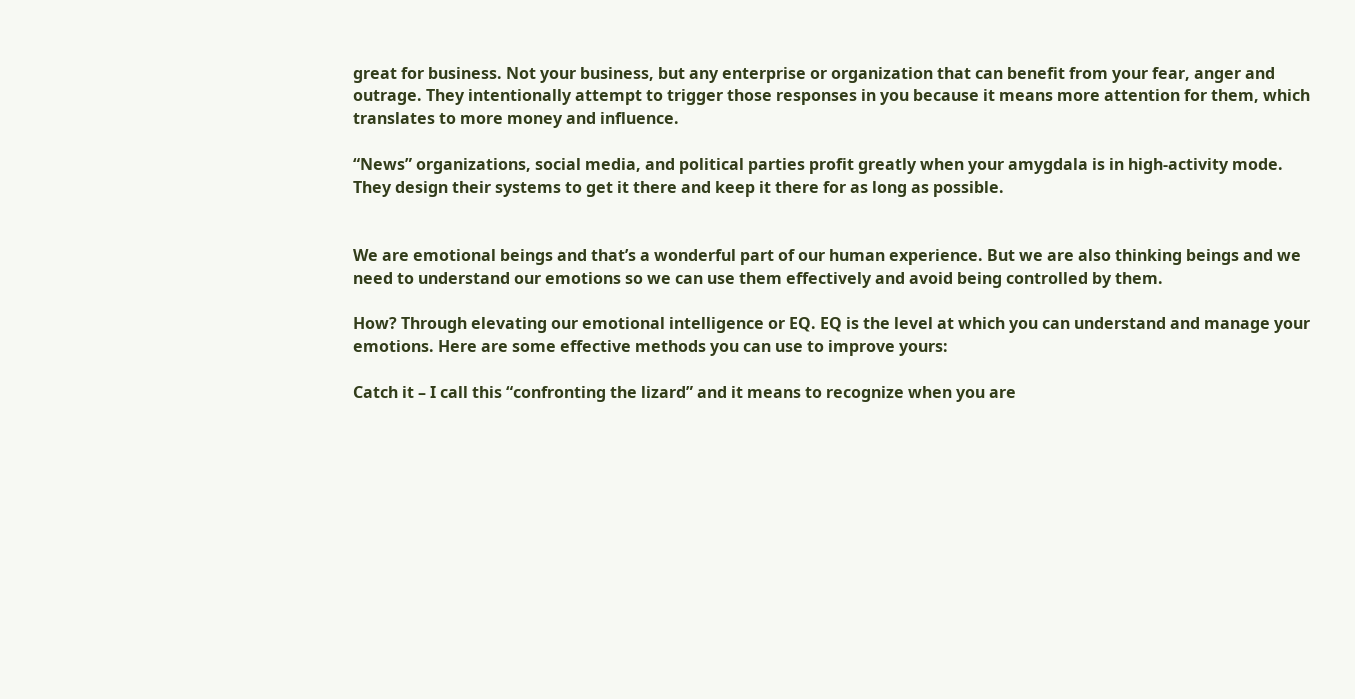great for business. Not your business, but any enterprise or organization that can benefit from your fear, anger and outrage. They intentionally attempt to trigger those responses in you because it means more attention for them, which translates to more money and influence.

“News” organizations, social media, and political parties profit greatly when your amygdala is in high-activity mode. They design their systems to get it there and keep it there for as long as possible.


We are emotional beings and that’s a wonderful part of our human experience. But we are also thinking beings and we need to understand our emotions so we can use them effectively and avoid being controlled by them.

How? Through elevating our emotional intelligence or EQ. EQ is the level at which you can understand and manage your emotions. Here are some effective methods you can use to improve yours:

Catch it – I call this “confronting the lizard” and it means to recognize when you are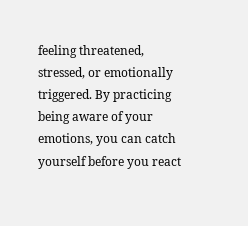feeling threatened, stressed, or emotionally triggered. By practicing being aware of your emotions, you can catch yourself before you react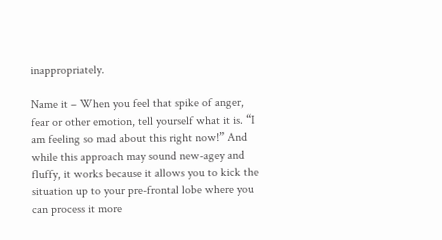inappropriately.

Name it – When you feel that spike of anger, fear or other emotion, tell yourself what it is. “I am feeling so mad about this right now!” And while this approach may sound new-agey and fluffy, it works because it allows you to kick the situation up to your pre-frontal lobe where you can process it more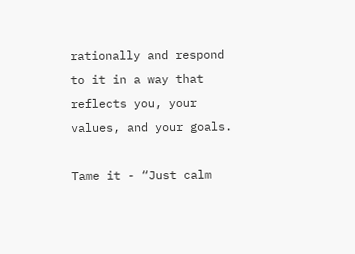rationally and respond to it in a way that reflects you, your values, and your goals.

Tame it - “Just calm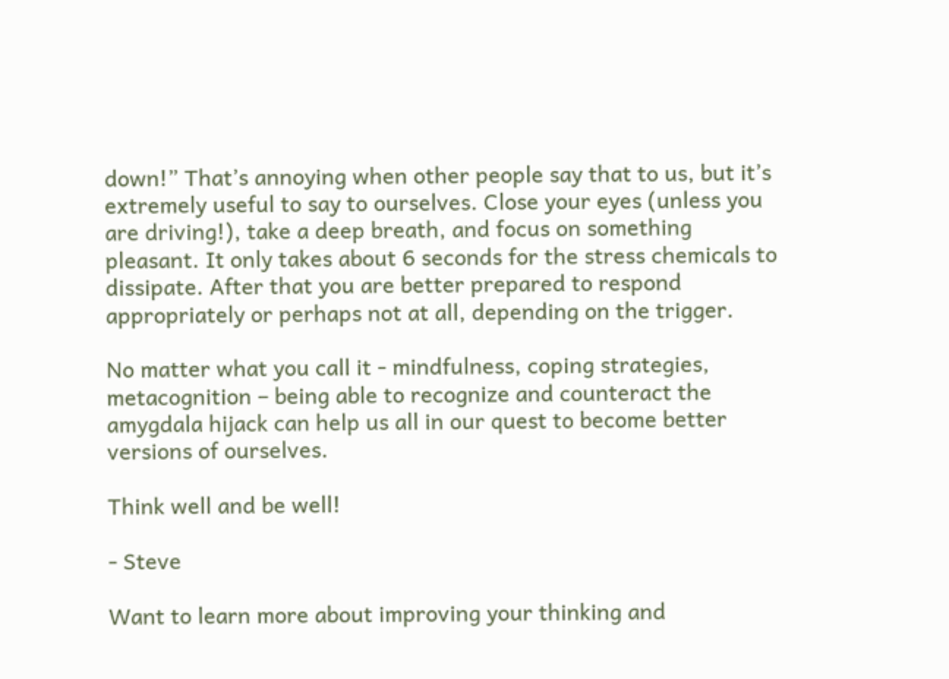down!” That’s annoying when other people say that to us, but it’s extremely useful to say to ourselves. Close your eyes (unless you are driving!), take a deep breath, and focus on something pleasant. It only takes about 6 seconds for the stress chemicals to dissipate. After that you are better prepared to respond appropriately or perhaps not at all, depending on the trigger.

No matter what you call it - mindfulness, coping strategies, metacognition – being able to recognize and counteract the amygdala hijack can help us all in our quest to become better versions of ourselves.

Think well and be well!

- Steve

Want to learn more about improving your thinking and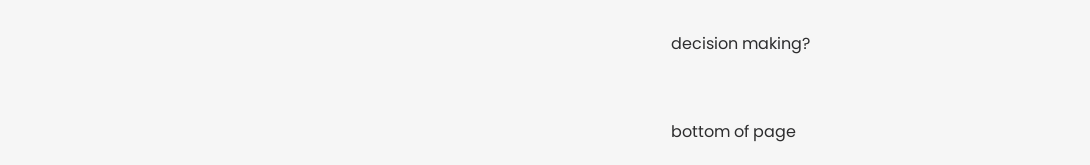decision making?


bottom of page